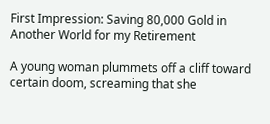First Impression: Saving 80,000 Gold in Another World for my Retirement

A young woman plummets off a cliff toward certain doom, screaming that she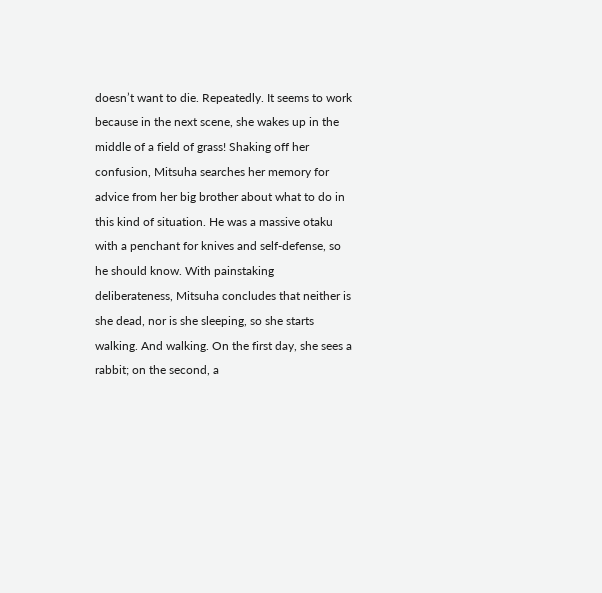doesn’t want to die. Repeatedly. It seems to work because in the next scene, she wakes up in the middle of a field of grass! Shaking off her confusion, Mitsuha searches her memory for advice from her big brother about what to do in this kind of situation. He was a massive otaku with a penchant for knives and self-defense, so he should know. With painstaking deliberateness, Mitsuha concludes that neither is she dead, nor is she sleeping, so she starts walking. And walking. On the first day, she sees a rabbit; on the second, a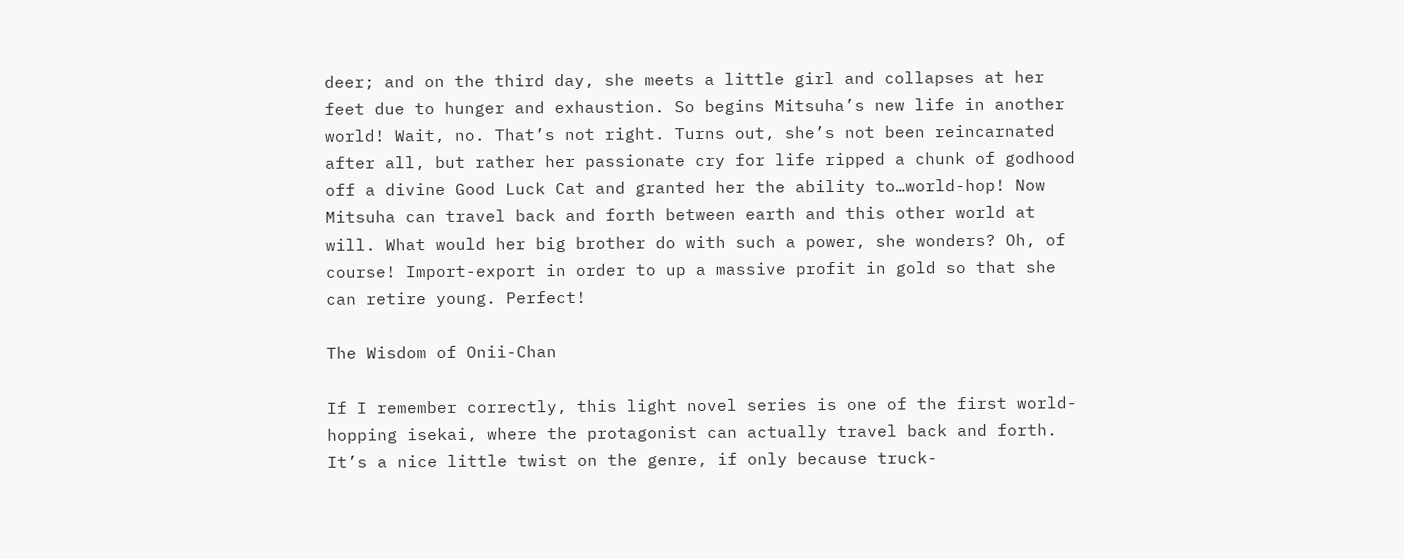deer; and on the third day, she meets a little girl and collapses at her feet due to hunger and exhaustion. So begins Mitsuha’s new life in another world! Wait, no. That’s not right. Turns out, she’s not been reincarnated after all, but rather her passionate cry for life ripped a chunk of godhood off a divine Good Luck Cat and granted her the ability to…world-hop! Now Mitsuha can travel back and forth between earth and this other world at will. What would her big brother do with such a power, she wonders? Oh, of course! Import-export in order to up a massive profit in gold so that she can retire young. Perfect!

The Wisdom of Onii-Chan

If I remember correctly, this light novel series is one of the first world-hopping isekai, where the protagonist can actually travel back and forth. It’s a nice little twist on the genre, if only because truck-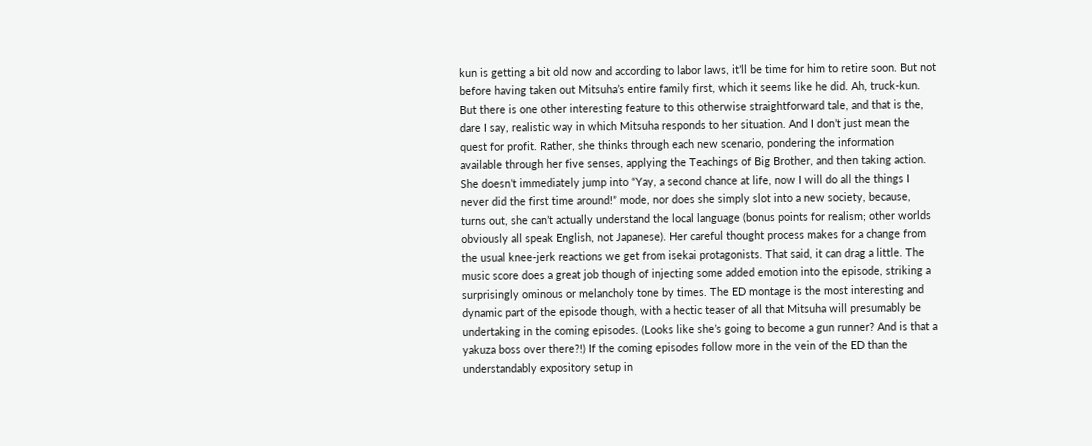kun is getting a bit old now and according to labor laws, it’ll be time for him to retire soon. But not before having taken out Mitsuha’s entire family first, which it seems like he did. Ah, truck-kun. But there is one other interesting feature to this otherwise straightforward tale, and that is the, dare I say, realistic way in which Mitsuha responds to her situation. And I don’t just mean the quest for profit. Rather, she thinks through each new scenario, pondering the information available through her five senses, applying the Teachings of Big Brother, and then taking action. She doesn’t immediately jump into “Yay, a second chance at life, now I will do all the things I never did the first time around!” mode, nor does she simply slot into a new society, because, turns out, she can’t actually understand the local language (bonus points for realism; other worlds obviously all speak English, not Japanese). Her careful thought process makes for a change from the usual knee-jerk reactions we get from isekai protagonists. That said, it can drag a little. The music score does a great job though of injecting some added emotion into the episode, striking a surprisingly ominous or melancholy tone by times. The ED montage is the most interesting and dynamic part of the episode though, with a hectic teaser of all that Mitsuha will presumably be undertaking in the coming episodes. (Looks like she’s going to become a gun runner? And is that a yakuza boss over there?!) If the coming episodes follow more in the vein of the ED than the understandably expository setup in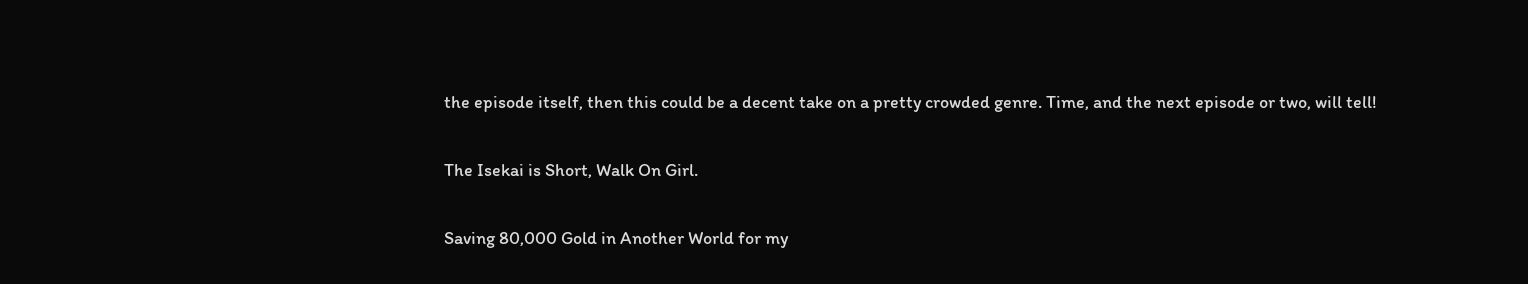the episode itself, then this could be a decent take on a pretty crowded genre. Time, and the next episode or two, will tell!

The Isekai is Short, Walk On Girl.

Saving 80,000 Gold in Another World for my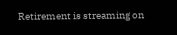Retirement is streaming on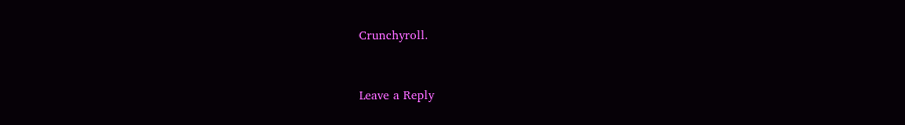Crunchyroll.


Leave a Reply